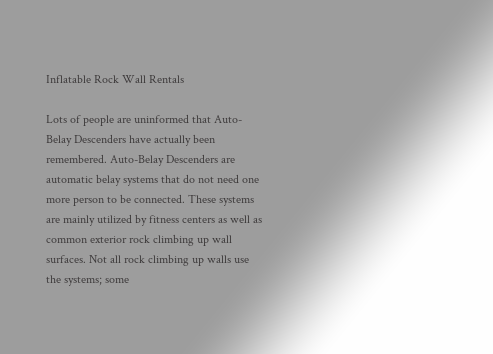Inflatable Rock Wall Rentals

Lots of people are uninformed that Auto-Belay Descenders have actually been remembered. Auto-Belay Descenders are automatic belay systems that do not need one more person to be connected. These systems are mainly utilized by fitness centers as well as common exterior rock climbing up wall surfaces. Not all rock climbing up walls use the systems; some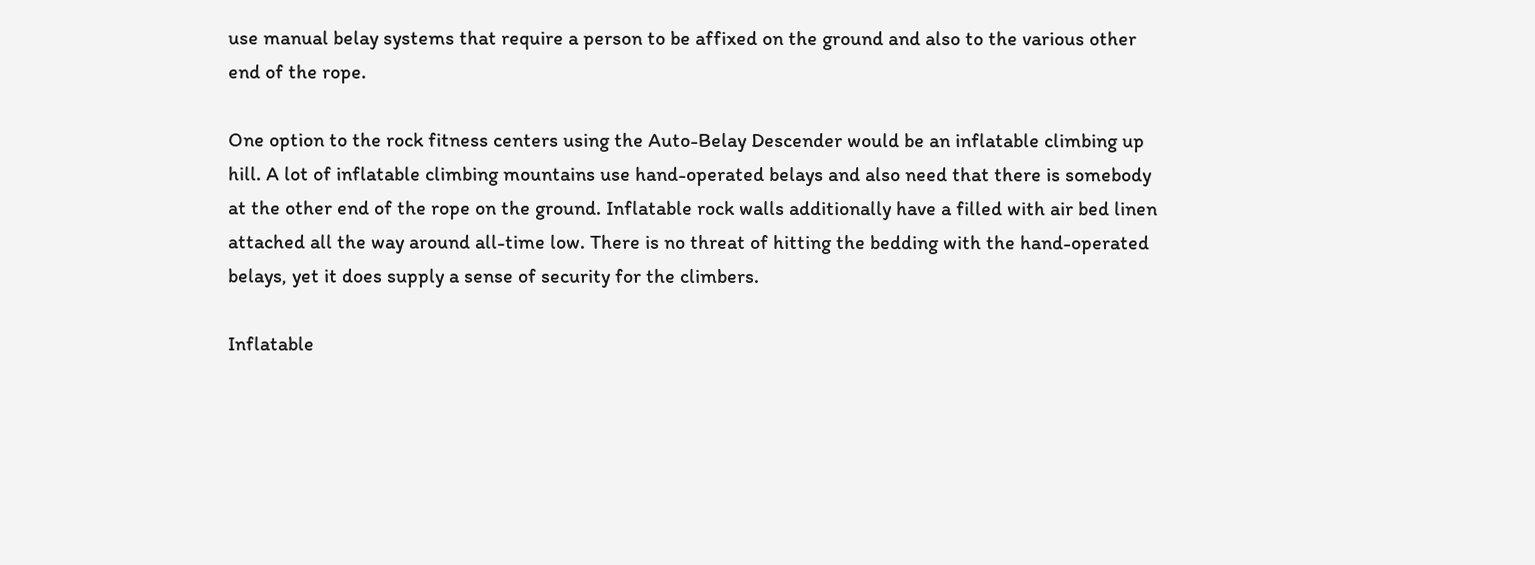use manual belay systems that require a person to be affixed on the ground and also to the various other end of the rope.

One option to the rock fitness centers using the Auto-Belay Descender would be an inflatable climbing up hill. A lot of inflatable climbing mountains use hand-operated belays and also need that there is somebody at the other end of the rope on the ground. Inflatable rock walls additionally have a filled with air bed linen attached all the way around all-time low. There is no threat of hitting the bedding with the hand-operated belays, yet it does supply a sense of security for the climbers.

Inflatable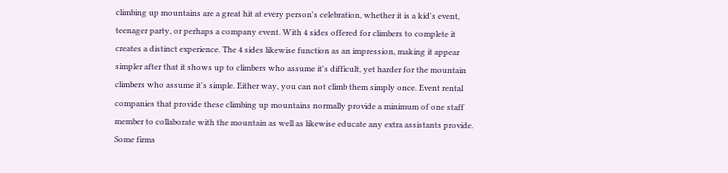climbing up mountains are a great hit at every person's celebration, whether it is a kid's event, teenager party, or perhaps a company event. With 4 sides offered for climbers to complete it creates a distinct experience. The 4 sides likewise function as an impression, making it appear simpler after that it shows up to climbers who assume it's difficult, yet harder for the mountain climbers who assume it's simple. Either way, you can not climb them simply once. Event rental companies that provide these climbing up mountains normally provide a minimum of one staff member to collaborate with the mountain as well as likewise educate any extra assistants provide. Some firms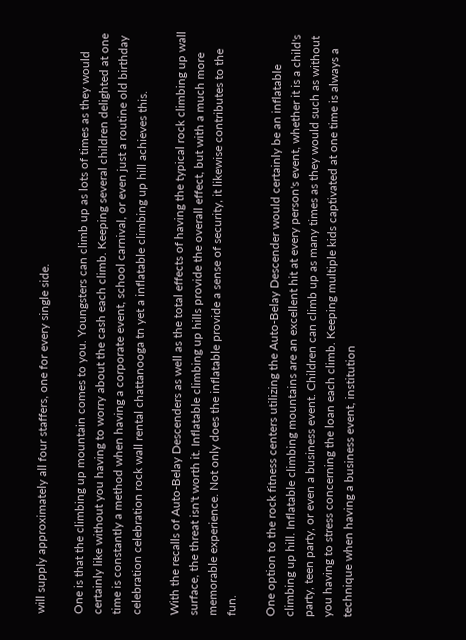will supply approximately all four staffers, one for every single side.

One is that the climbing up mountain comes to you. Youngsters can climb up as lots of times as they would certainly like without you having to worry about the cash each climb. Keeping several children delighted at one time is constantly a method when having a corporate event, school carnival, or even just a routine old birthday celebration celebration rock wall rental chattanooga tn yet a inflatable climbing up hill achieves this.

With the recalls of Auto-Belay Descenders as well as the total effects of having the typical rock climbing up wall surface, the threat isn't worth it. Inflatable climbing up hills provide the overall effect, but with a much more memorable experience. Not only does the inflatable provide a sense of security, it likewise contributes to the fun.

One option to the rock fitness centers utilizing the Auto-Belay Descender would certainly be an inflatable climbing up hill. Inflatable climbing mountains are an excellent hit at every person's event, whether it is a child's party, teen party, or even a business event. Children can climb up as many times as they would such as without you having to stress concerning the loan each climb. Keeping multiple kids captivated at one time is always a technique when having a business event, institution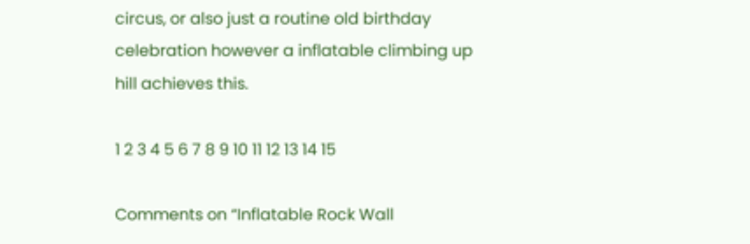circus, or also just a routine old birthday celebration however a inflatable climbing up hill achieves this.

1 2 3 4 5 6 7 8 9 10 11 12 13 14 15

Comments on “Inflatable Rock Wall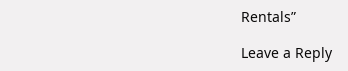Rentals”

Leave a Reply